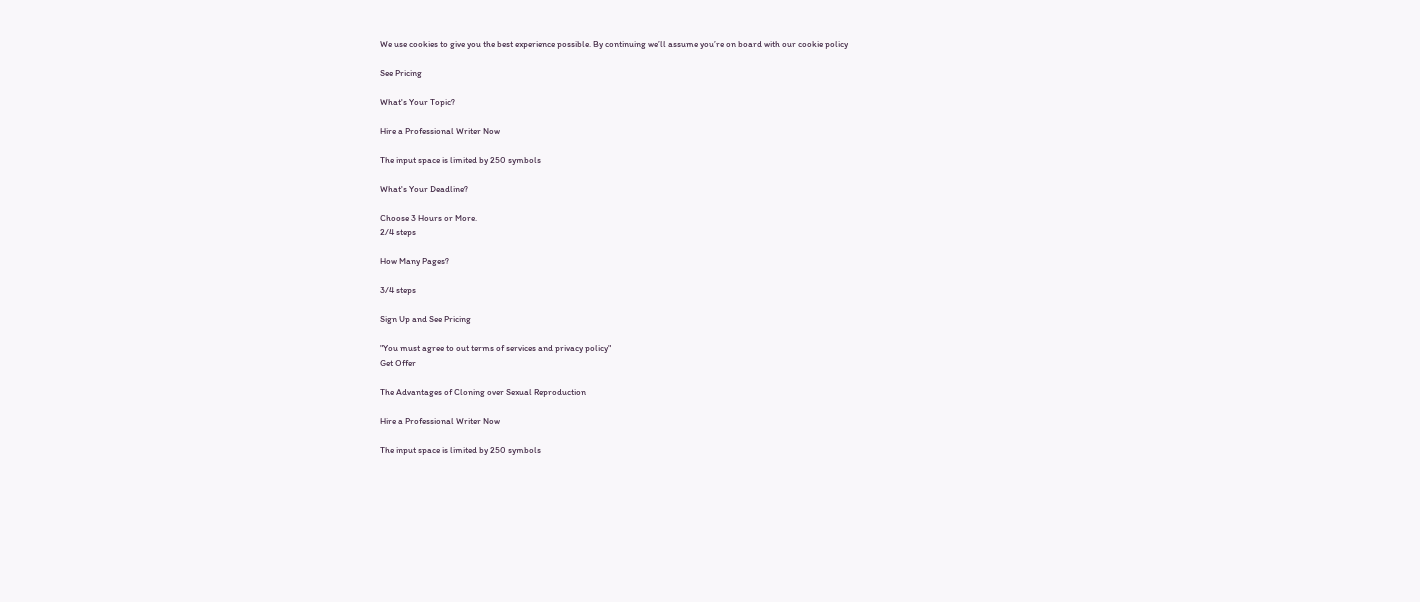We use cookies to give you the best experience possible. By continuing we’ll assume you’re on board with our cookie policy

See Pricing

What's Your Topic?

Hire a Professional Writer Now

The input space is limited by 250 symbols

What's Your Deadline?

Choose 3 Hours or More.
2/4 steps

How Many Pages?

3/4 steps

Sign Up and See Pricing

"You must agree to out terms of services and privacy policy"
Get Offer

The Advantages of Cloning over Sexual Reproduction

Hire a Professional Writer Now

The input space is limited by 250 symbols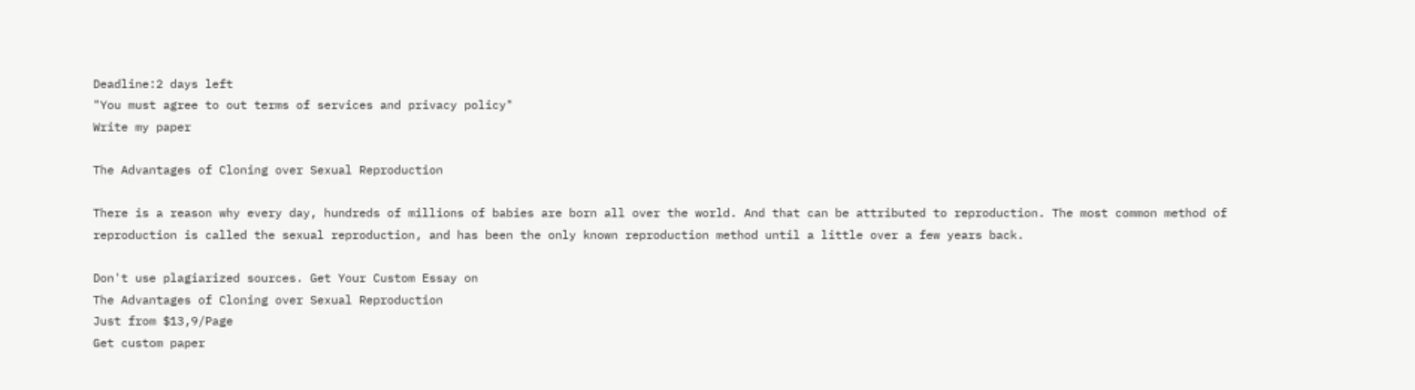Deadline:2 days left
"You must agree to out terms of services and privacy policy"
Write my paper

The Advantages of Cloning over Sexual Reproduction

There is a reason why every day, hundreds of millions of babies are born all over the world. And that can be attributed to reproduction. The most common method of reproduction is called the sexual reproduction, and has been the only known reproduction method until a little over a few years back.

Don't use plagiarized sources. Get Your Custom Essay on
The Advantages of Cloning over Sexual Reproduction
Just from $13,9/Page
Get custom paper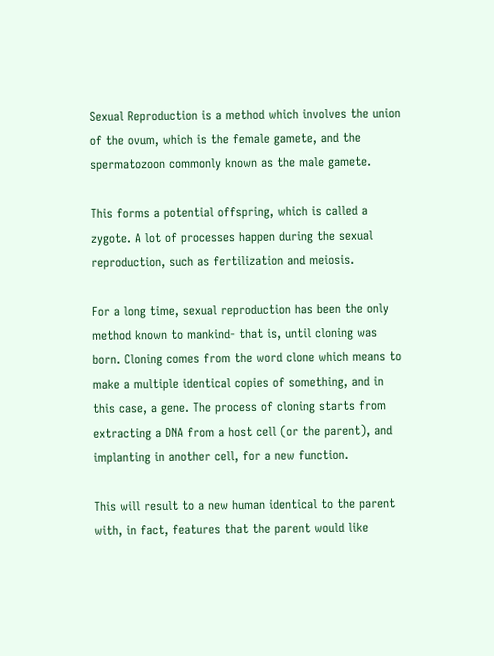Sexual Reproduction is a method which involves the union of the ovum, which is the female gamete, and the spermatozoon commonly known as the male gamete.

This forms a potential offspring, which is called a zygote. A lot of processes happen during the sexual reproduction, such as fertilization and meiosis.

For a long time, sexual reproduction has been the only method known to mankind- that is, until cloning was born. Cloning comes from the word clone which means to make a multiple identical copies of something, and in this case, a gene. The process of cloning starts from extracting a DNA from a host cell (or the parent), and implanting in another cell, for a new function.

This will result to a new human identical to the parent with, in fact, features that the parent would like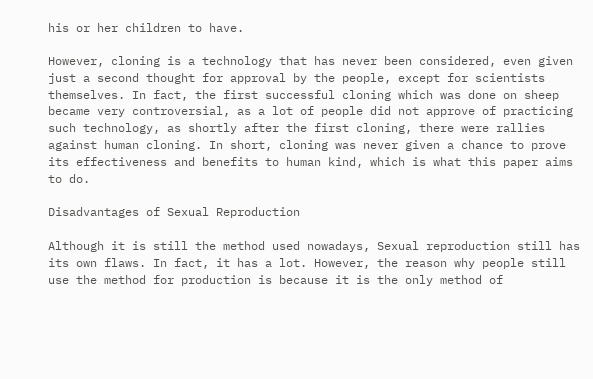his or her children to have.

However, cloning is a technology that has never been considered, even given just a second thought for approval by the people, except for scientists themselves. In fact, the first successful cloning which was done on sheep became very controversial, as a lot of people did not approve of practicing such technology, as shortly after the first cloning, there were rallies against human cloning. In short, cloning was never given a chance to prove its effectiveness and benefits to human kind, which is what this paper aims to do.

Disadvantages of Sexual Reproduction

Although it is still the method used nowadays, Sexual reproduction still has its own flaws. In fact, it has a lot. However, the reason why people still use the method for production is because it is the only method of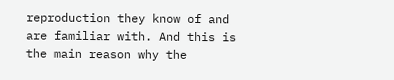reproduction they know of and are familiar with. And this is the main reason why the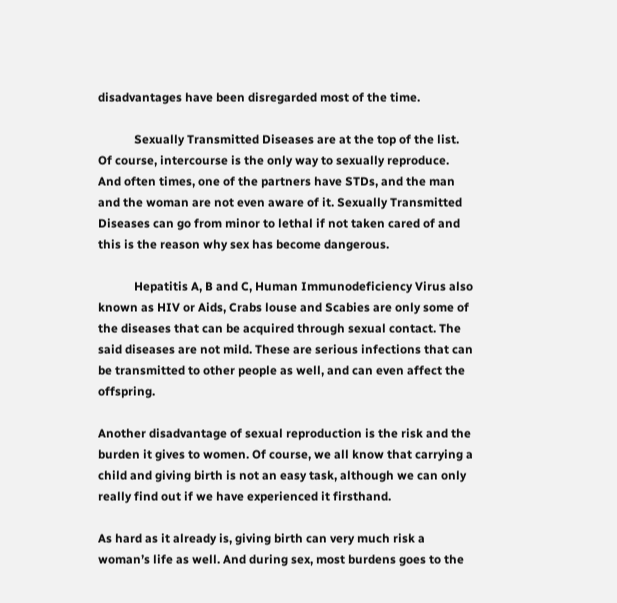disadvantages have been disregarded most of the time.

            Sexually Transmitted Diseases are at the top of the list. Of course, intercourse is the only way to sexually reproduce. And often times, one of the partners have STDs, and the man and the woman are not even aware of it. Sexually Transmitted Diseases can go from minor to lethal if not taken cared of and this is the reason why sex has become dangerous.

            Hepatitis A, B and C, Human Immunodeficiency Virus also known as HIV or Aids, Crabs louse and Scabies are only some of the diseases that can be acquired through sexual contact. The said diseases are not mild. These are serious infections that can be transmitted to other people as well, and can even affect the offspring.

Another disadvantage of sexual reproduction is the risk and the burden it gives to women. Of course, we all know that carrying a child and giving birth is not an easy task, although we can only really find out if we have experienced it firsthand.

As hard as it already is, giving birth can very much risk a woman’s life as well. And during sex, most burdens goes to the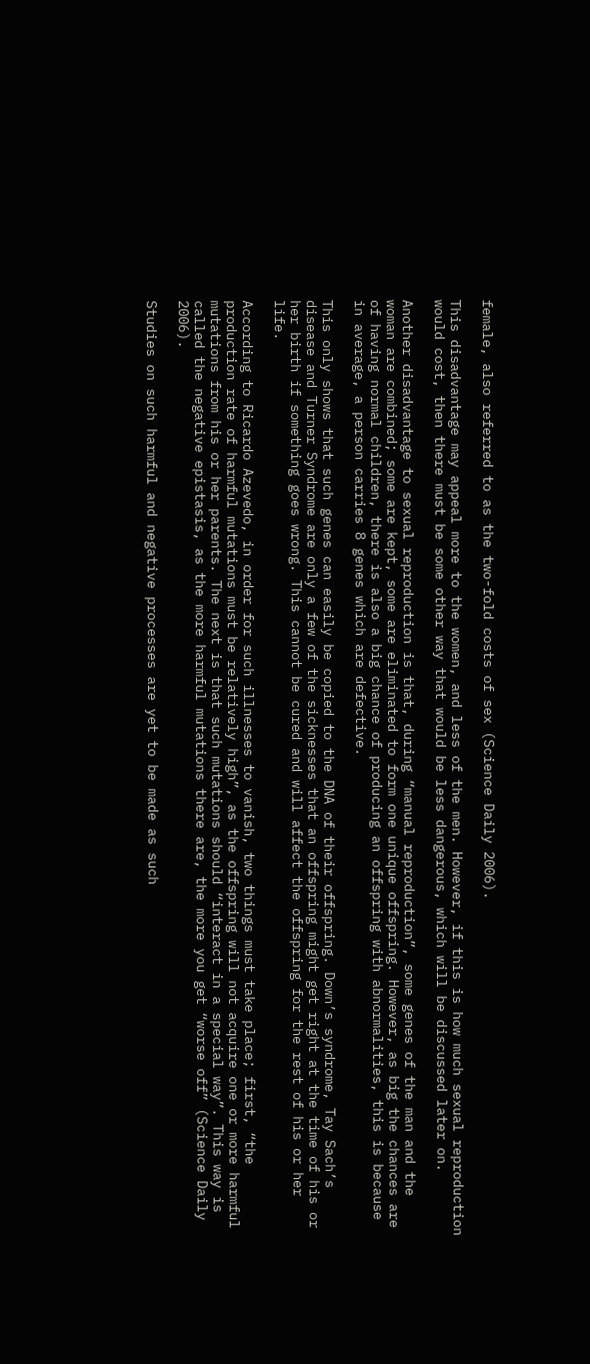female, also referred to as the two-fold costs of sex (Science Daily 2006).

This disadvantage may appeal more to the women, and less of the men. However, if this is how much sexual reproduction would cost, then there must be some other way that would be less dangerous, which will be discussed later on.

Another disadvantage to sexual reproduction is that, during “manual reproduction”, some genes of the man and the woman are combined; some are kept, some are eliminated to form one unique offspring. However, as big the chances are of having normal children, there is also a big chance of producing an offspring with abnormalities, this is because in average, a person carries 8 genes which are defective.

This only shows that such genes can easily be copied to the DNA of their offspring. Down’s syndrome, Tay Sach’s disease and Turner Syndrome are only a few of the sicknesses that an offspring might get right at the time of his or her birth if something goes wrong. This cannot be cured and will affect the offspring for the rest of his or her life.

According to Ricardo Azevedo, in order for such illnesses to vanish, two things must take place; first, “the production rate of harmful mutations must be relatively high”, as the offspring will not acquire one or more harmful mutations from his or her parents. The next is that such mutations should “interact in a special way”. This way is called the negative epistasis, as the more harmful mutations there are, the more you get “worse off” (Science Daily 2006).

Studies on such harmful and negative processes are yet to be made as such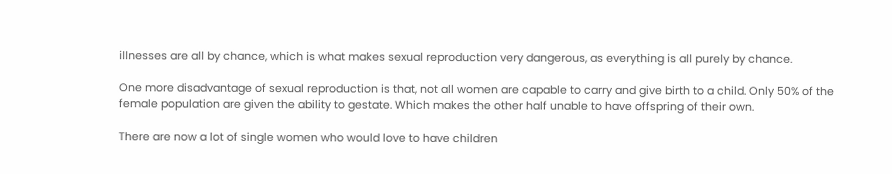illnesses are all by chance, which is what makes sexual reproduction very dangerous, as everything is all purely by chance.

One more disadvantage of sexual reproduction is that, not all women are capable to carry and give birth to a child. Only 50% of the female population are given the ability to gestate. Which makes the other half unable to have offspring of their own.

There are now a lot of single women who would love to have children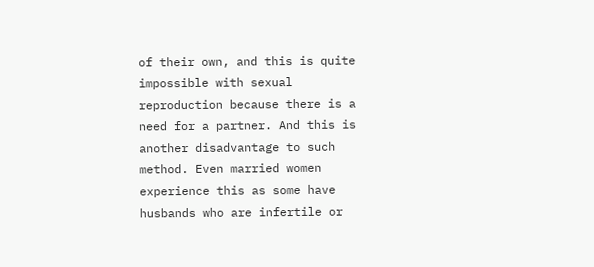of their own, and this is quite impossible with sexual reproduction because there is a need for a partner. And this is another disadvantage to such method. Even married women experience this as some have husbands who are infertile or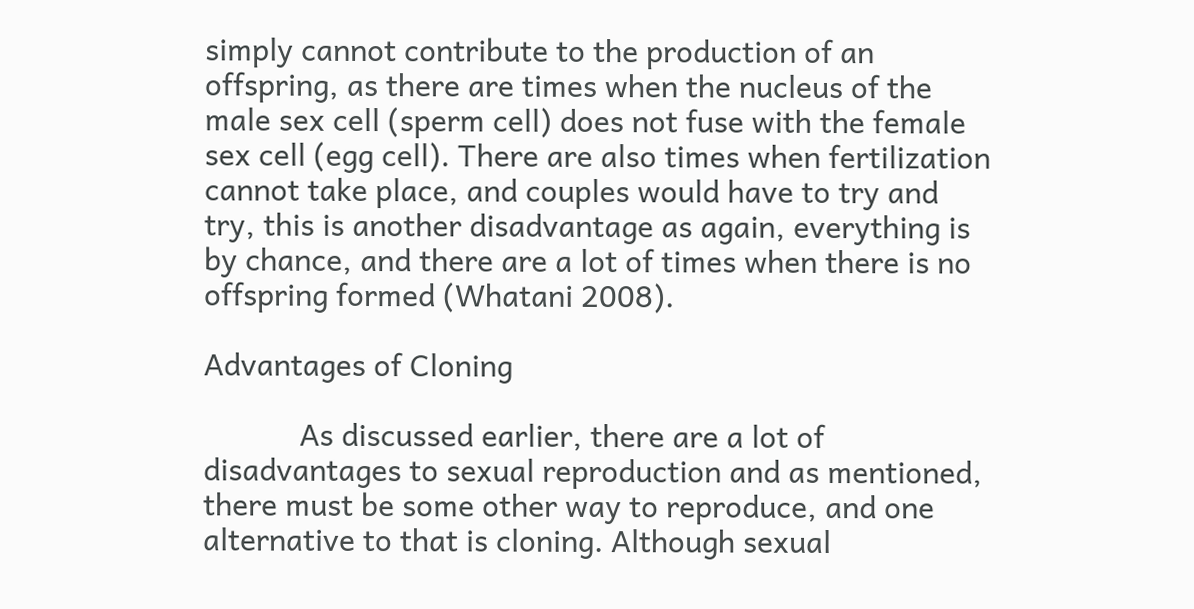simply cannot contribute to the production of an offspring, as there are times when the nucleus of the male sex cell (sperm cell) does not fuse with the female sex cell (egg cell). There are also times when fertilization cannot take place, and couples would have to try and try, this is another disadvantage as again, everything is by chance, and there are a lot of times when there is no offspring formed (Whatani 2008).

Advantages of Cloning

            As discussed earlier, there are a lot of disadvantages to sexual reproduction and as mentioned, there must be some other way to reproduce, and one alternative to that is cloning. Although sexual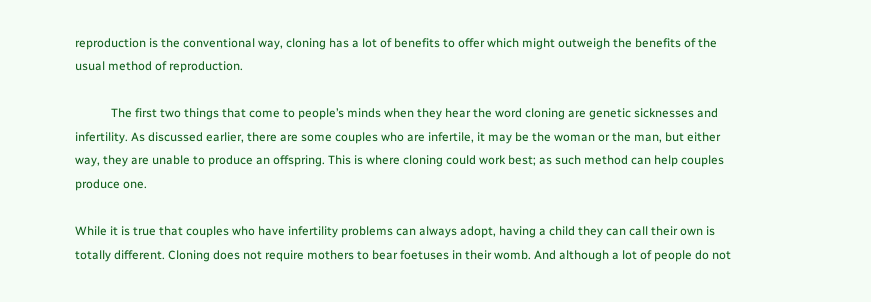reproduction is the conventional way, cloning has a lot of benefits to offer which might outweigh the benefits of the usual method of reproduction.

            The first two things that come to people’s minds when they hear the word cloning are genetic sicknesses and infertility. As discussed earlier, there are some couples who are infertile, it may be the woman or the man, but either way, they are unable to produce an offspring. This is where cloning could work best; as such method can help couples produce one.

While it is true that couples who have infertility problems can always adopt, having a child they can call their own is totally different. Cloning does not require mothers to bear foetuses in their womb. And although a lot of people do not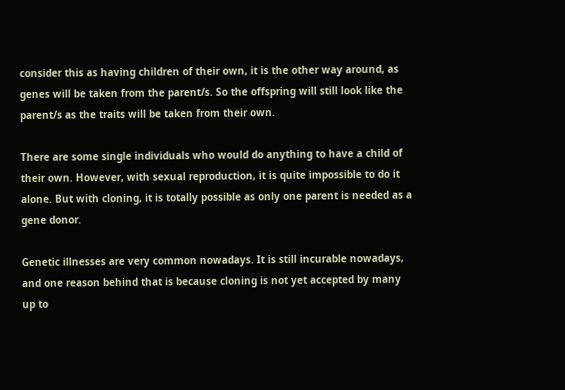consider this as having children of their own, it is the other way around, as genes will be taken from the parent/s. So the offspring will still look like the parent/s as the traits will be taken from their own.

There are some single individuals who would do anything to have a child of their own. However, with sexual reproduction, it is quite impossible to do it alone. But with cloning, it is totally possible as only one parent is needed as a gene donor.

Genetic illnesses are very common nowadays. It is still incurable nowadays, and one reason behind that is because cloning is not yet accepted by many up to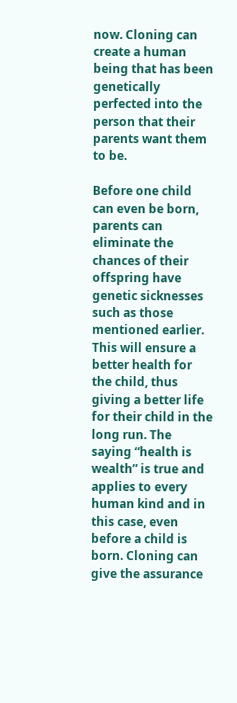now. Cloning can create a human being that has been genetically perfected into the person that their parents want them to be.

Before one child can even be born, parents can eliminate the chances of their offspring have genetic sicknesses such as those mentioned earlier. This will ensure a better health for the child, thus giving a better life for their child in the long run. The saying “health is wealth” is true and applies to every human kind and in this case, even before a child is born. Cloning can give the assurance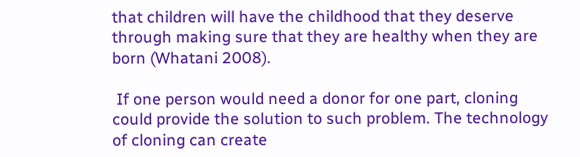that children will have the childhood that they deserve through making sure that they are healthy when they are born (Whatani 2008).

 If one person would need a donor for one part, cloning could provide the solution to such problem. The technology of cloning can create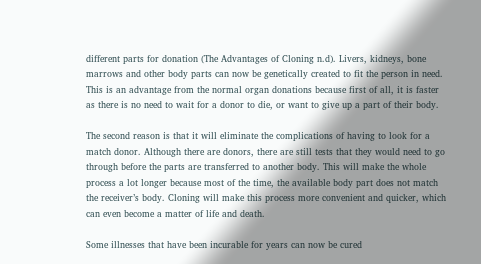different parts for donation (The Advantages of Cloning n.d). Livers, kidneys, bone marrows and other body parts can now be genetically created to fit the person in need. This is an advantage from the normal organ donations because first of all, it is faster as there is no need to wait for a donor to die, or want to give up a part of their body.

The second reason is that it will eliminate the complications of having to look for a match donor. Although there are donors, there are still tests that they would need to go through before the parts are transferred to another body. This will make the whole process a lot longer because most of the time, the available body part does not match the receiver’s body. Cloning will make this process more convenient and quicker, which can even become a matter of life and death.

Some illnesses that have been incurable for years can now be cured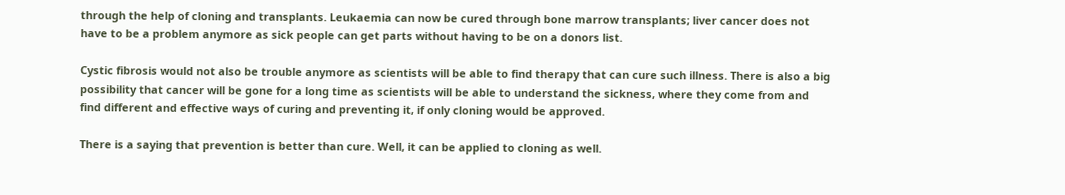through the help of cloning and transplants. Leukaemia can now be cured through bone marrow transplants; liver cancer does not have to be a problem anymore as sick people can get parts without having to be on a donors list.

Cystic fibrosis would not also be trouble anymore as scientists will be able to find therapy that can cure such illness. There is also a big possibility that cancer will be gone for a long time as scientists will be able to understand the sickness, where they come from and find different and effective ways of curing and preventing it, if only cloning would be approved.

There is a saying that prevention is better than cure. Well, it can be applied to cloning as well.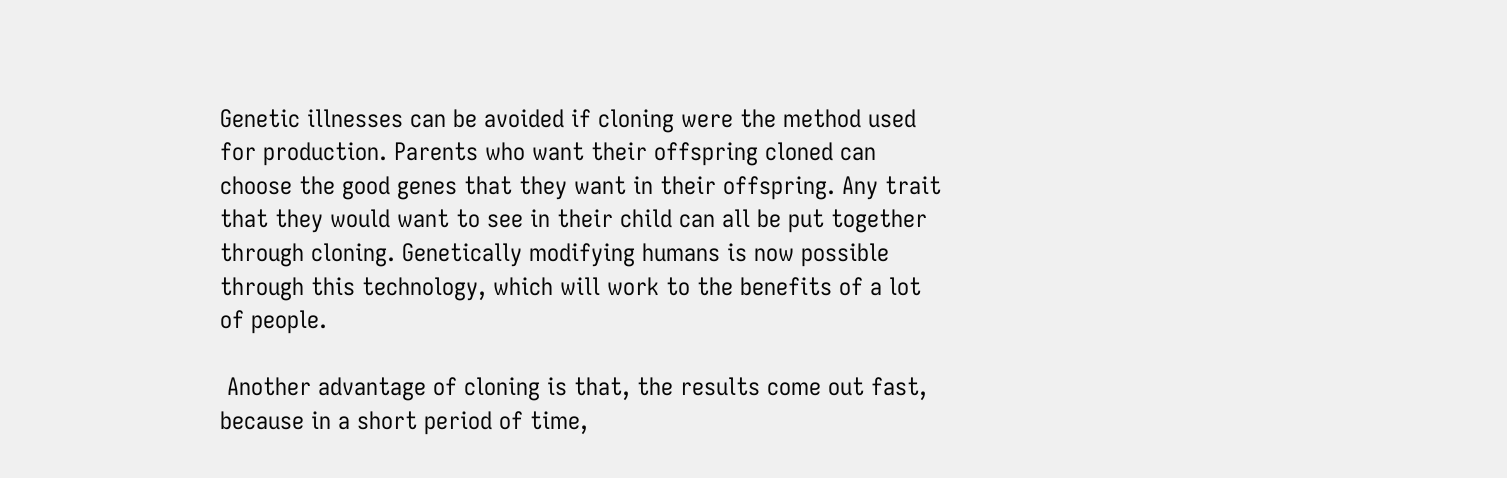Genetic illnesses can be avoided if cloning were the method used for production. Parents who want their offspring cloned can choose the good genes that they want in their offspring. Any trait that they would want to see in their child can all be put together through cloning. Genetically modifying humans is now possible through this technology, which will work to the benefits of a lot of people.

 Another advantage of cloning is that, the results come out fast, because in a short period of time,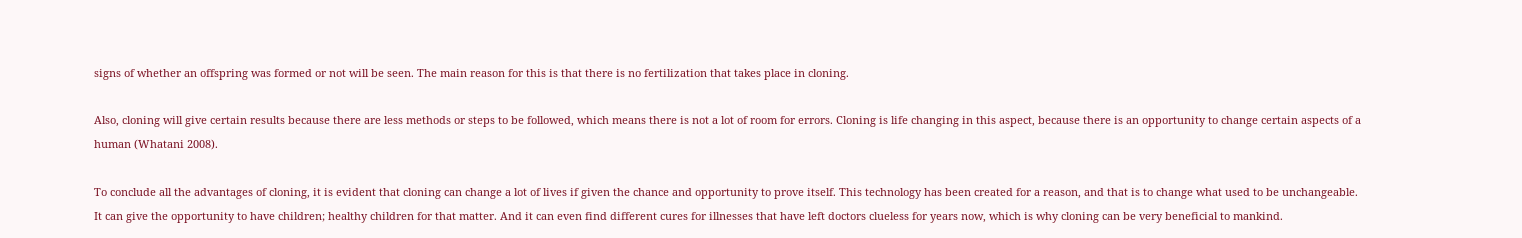signs of whether an offspring was formed or not will be seen. The main reason for this is that there is no fertilization that takes place in cloning.

Also, cloning will give certain results because there are less methods or steps to be followed, which means there is not a lot of room for errors. Cloning is life changing in this aspect, because there is an opportunity to change certain aspects of a human (Whatani 2008).

To conclude all the advantages of cloning, it is evident that cloning can change a lot of lives if given the chance and opportunity to prove itself. This technology has been created for a reason, and that is to change what used to be unchangeable. It can give the opportunity to have children; healthy children for that matter. And it can even find different cures for illnesses that have left doctors clueless for years now, which is why cloning can be very beneficial to mankind.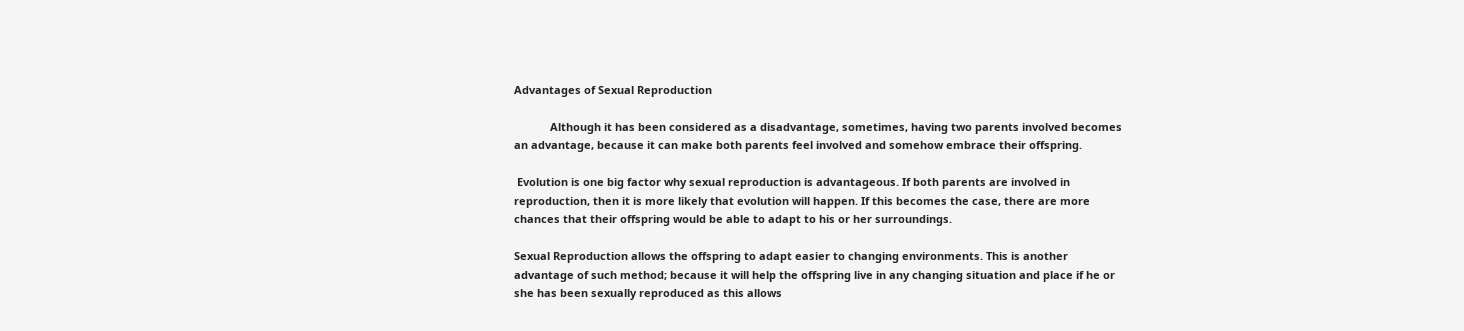Advantages of Sexual Reproduction

            Although it has been considered as a disadvantage, sometimes, having two parents involved becomes an advantage, because it can make both parents feel involved and somehow embrace their offspring.

 Evolution is one big factor why sexual reproduction is advantageous. If both parents are involved in reproduction, then it is more likely that evolution will happen. If this becomes the case, there are more chances that their offspring would be able to adapt to his or her surroundings.

Sexual Reproduction allows the offspring to adapt easier to changing environments. This is another advantage of such method; because it will help the offspring live in any changing situation and place if he or she has been sexually reproduced as this allows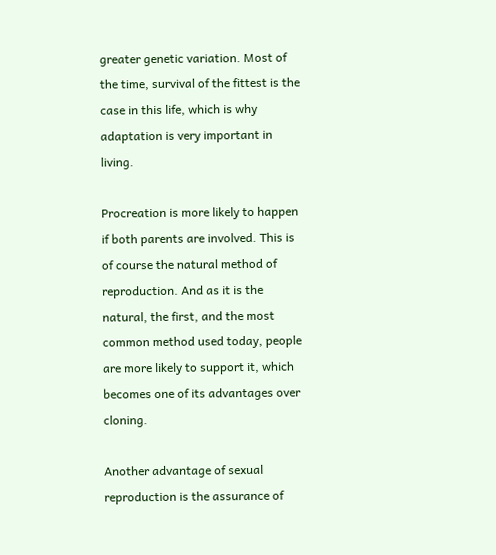greater genetic variation. Most of the time, survival of the fittest is the case in this life, which is why adaptation is very important in living.

Procreation is more likely to happen if both parents are involved. This is of course the natural method of reproduction. And as it is the natural, the first, and the most common method used today, people are more likely to support it, which becomes one of its advantages over cloning.

Another advantage of sexual reproduction is the assurance of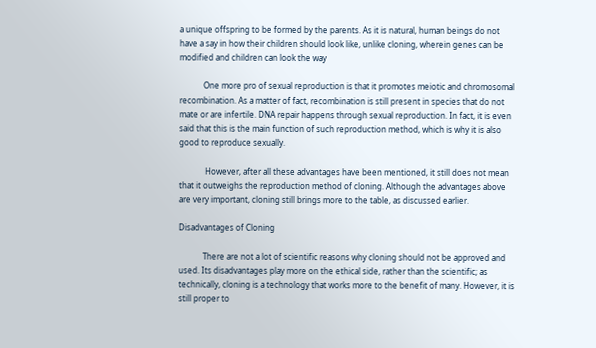a unique offspring to be formed by the parents. As it is natural, human beings do not have a say in how their children should look like, unlike cloning, wherein genes can be modified and children can look the way

            One more pro of sexual reproduction is that it promotes meiotic and chromosomal recombination. As a matter of fact, recombination is still present in species that do not mate or are infertile. DNA repair happens through sexual reproduction. In fact, it is even said that this is the main function of such reproduction method, which is why it is also good to reproduce sexually.

             However, after all these advantages have been mentioned, it still does not mean that it outweighs the reproduction method of cloning. Although the advantages above are very important, cloning still brings more to the table, as discussed earlier.

Disadvantages of Cloning

            There are not a lot of scientific reasons why cloning should not be approved and used. Its disadvantages play more on the ethical side, rather than the scientific; as technically, cloning is a technology that works more to the benefit of many. However, it is still proper to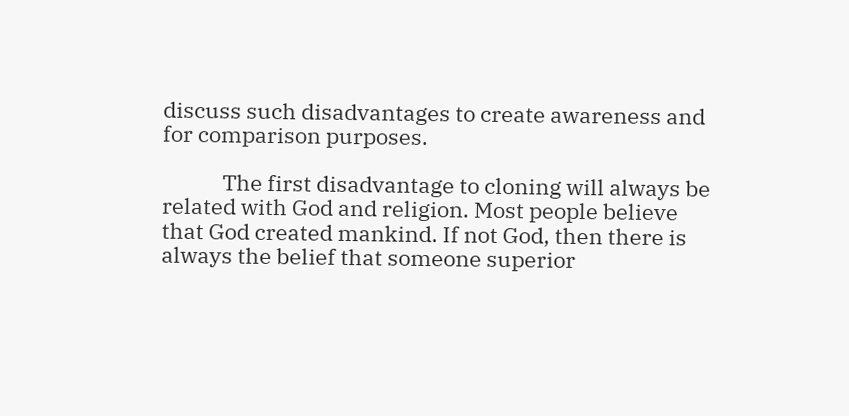discuss such disadvantages to create awareness and for comparison purposes.

            The first disadvantage to cloning will always be related with God and religion. Most people believe that God created mankind. If not God, then there is always the belief that someone superior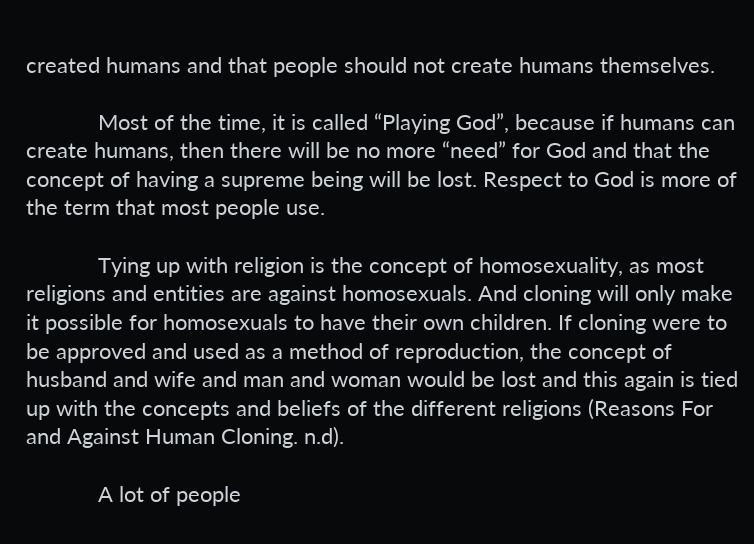created humans and that people should not create humans themselves.

            Most of the time, it is called “Playing God”, because if humans can create humans, then there will be no more “need” for God and that the concept of having a supreme being will be lost. Respect to God is more of the term that most people use.

            Tying up with religion is the concept of homosexuality, as most religions and entities are against homosexuals. And cloning will only make it possible for homosexuals to have their own children. If cloning were to be approved and used as a method of reproduction, the concept of husband and wife and man and woman would be lost and this again is tied up with the concepts and beliefs of the different religions (Reasons For and Against Human Cloning. n.d).

            A lot of people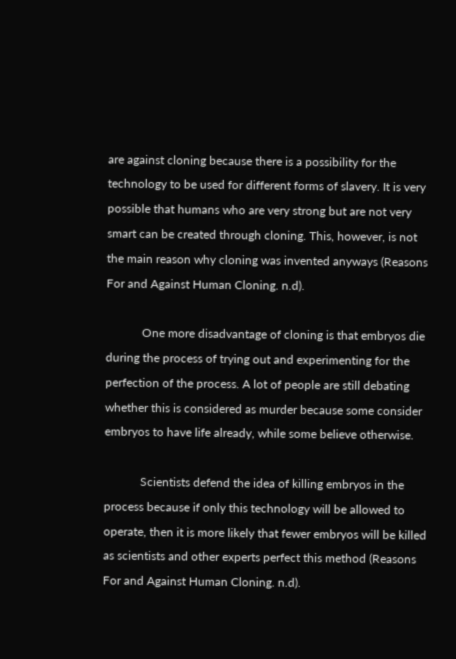are against cloning because there is a possibility for the technology to be used for different forms of slavery. It is very possible that humans who are very strong but are not very smart can be created through cloning. This, however, is not the main reason why cloning was invented anyways (Reasons For and Against Human Cloning. n.d).

            One more disadvantage of cloning is that embryos die during the process of trying out and experimenting for the perfection of the process. A lot of people are still debating whether this is considered as murder because some consider embryos to have life already, while some believe otherwise.

            Scientists defend the idea of killing embryos in the process because if only this technology will be allowed to operate, then it is more likely that fewer embryos will be killed as scientists and other experts perfect this method (Reasons For and Against Human Cloning. n.d).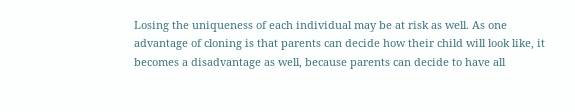Losing the uniqueness of each individual may be at risk as well. As one advantage of cloning is that parents can decide how their child will look like, it becomes a disadvantage as well, because parents can decide to have all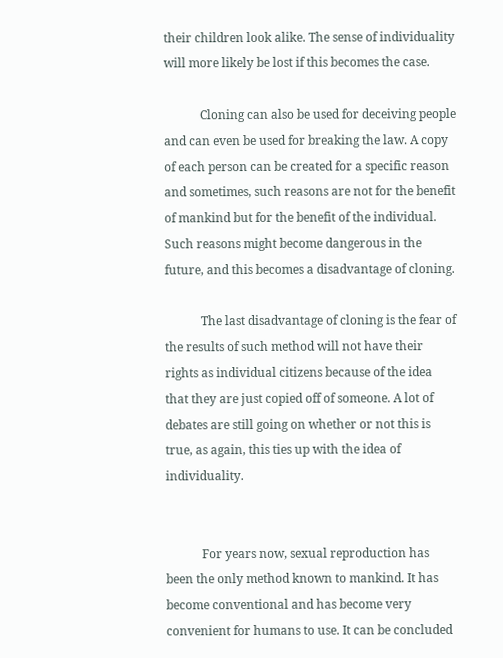their children look alike. The sense of individuality will more likely be lost if this becomes the case.

            Cloning can also be used for deceiving people and can even be used for breaking the law. A copy of each person can be created for a specific reason and sometimes, such reasons are not for the benefit of mankind but for the benefit of the individual. Such reasons might become dangerous in the future, and this becomes a disadvantage of cloning.

            The last disadvantage of cloning is the fear of the results of such method will not have their rights as individual citizens because of the idea that they are just copied off of someone. A lot of debates are still going on whether or not this is true, as again, this ties up with the idea of individuality.


            For years now, sexual reproduction has been the only method known to mankind. It has become conventional and has become very convenient for humans to use. It can be concluded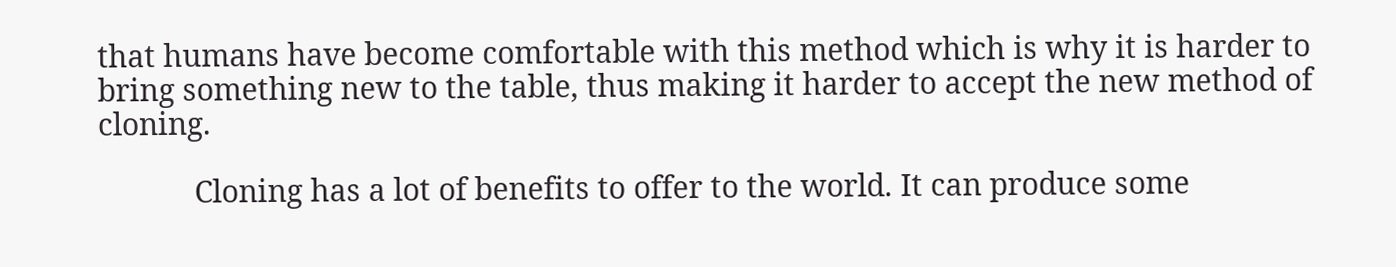that humans have become comfortable with this method which is why it is harder to bring something new to the table, thus making it harder to accept the new method of cloning.

            Cloning has a lot of benefits to offer to the world. It can produce some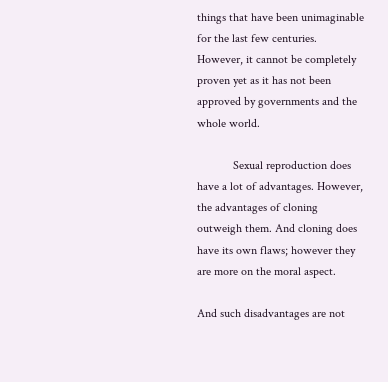things that have been unimaginable for the last few centuries. However, it cannot be completely proven yet as it has not been approved by governments and the whole world.

            Sexual reproduction does have a lot of advantages. However, the advantages of cloning outweigh them. And cloning does have its own flaws; however they are more on the moral aspect.

And such disadvantages are not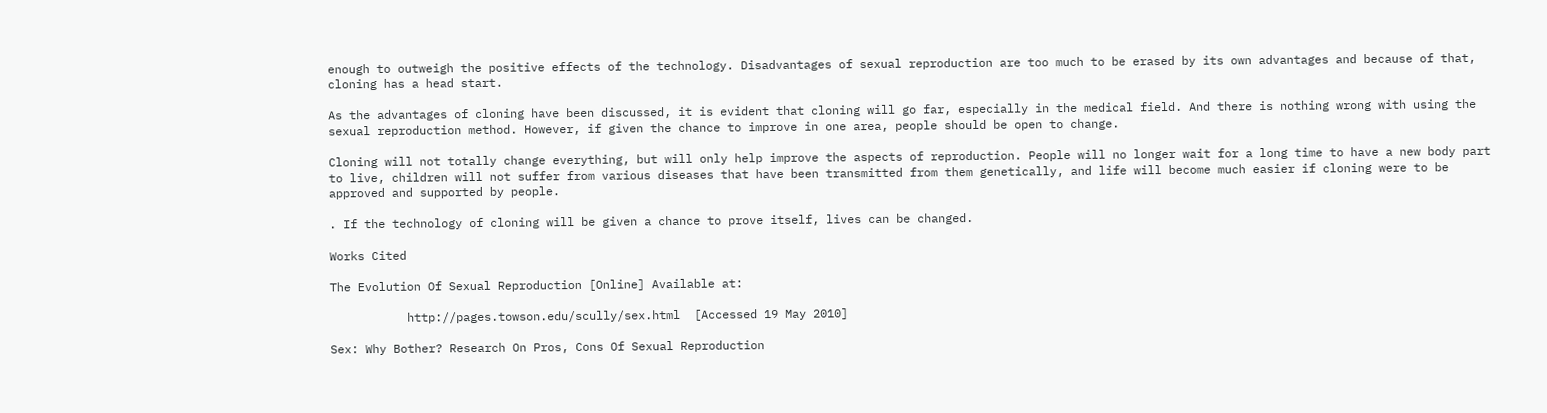enough to outweigh the positive effects of the technology. Disadvantages of sexual reproduction are too much to be erased by its own advantages and because of that, cloning has a head start.

As the advantages of cloning have been discussed, it is evident that cloning will go far, especially in the medical field. And there is nothing wrong with using the sexual reproduction method. However, if given the chance to improve in one area, people should be open to change.

Cloning will not totally change everything, but will only help improve the aspects of reproduction. People will no longer wait for a long time to have a new body part to live, children will not suffer from various diseases that have been transmitted from them genetically, and life will become much easier if cloning were to be approved and supported by people.

. If the technology of cloning will be given a chance to prove itself, lives can be changed.

Works Cited

The Evolution Of Sexual Reproduction [Online] Available at:

           http://pages.towson.edu/scully/sex.html  [Accessed 19 May 2010]

Sex: Why Bother? Research On Pros, Cons Of Sexual Reproduction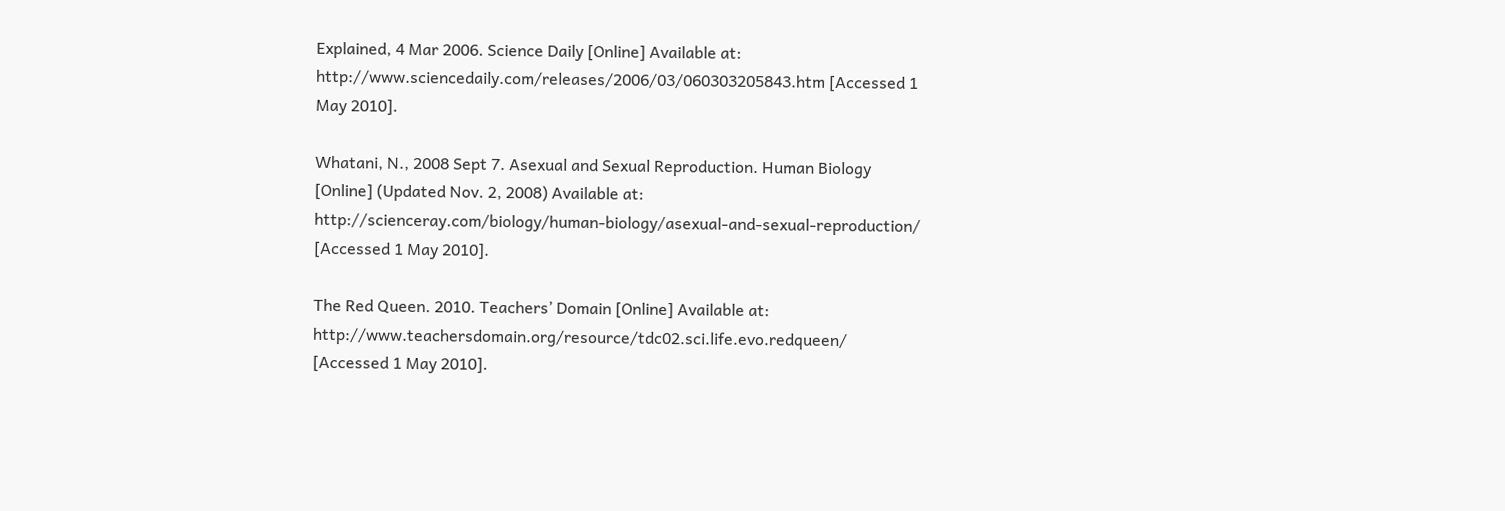Explained, 4 Mar 2006. Science Daily [Online] Available at: http://www.sciencedaily.com/releases/2006/03/060303205843.htm [Accessed 1 May 2010].

Whatani, N., 2008 Sept 7. Asexual and Sexual Reproduction. Human Biology [Online] (Updated Nov. 2, 2008) Available at: http://scienceray.com/biology/human-biology/asexual-and-sexual-reproduction/ [Accessed 1 May 2010].

The Red Queen. 2010. Teachers’ Domain [Online] Available at: http://www.teachersdomain.org/resource/tdc02.sci.life.evo.redqueen/ [Accessed 1 May 2010].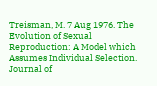Treisman, M. 7 Aug 1976. The Evolution of Sexual Reproduction: A Model which Assumes Individual Selection. Journal of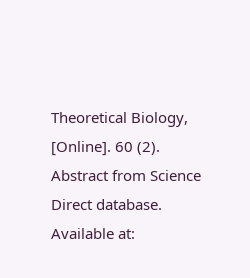Theoretical Biology, [Online]. 60 (2). Abstract from Science Direct database.
Available at: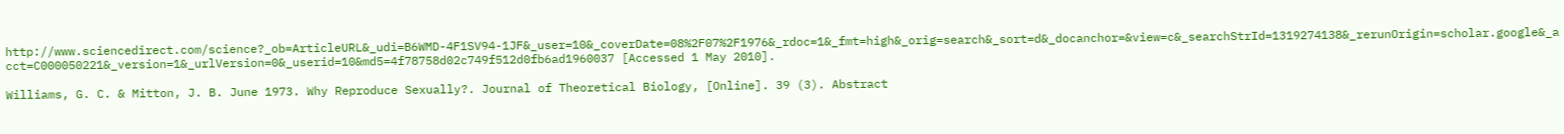http://www.sciencedirect.com/science?_ob=ArticleURL&_udi=B6WMD-4F1SV94-1JF&_user=10&_coverDate=08%2F07%2F1976&_rdoc=1&_fmt=high&_orig=search&_sort=d&_docanchor=&view=c&_searchStrId=1319274138&_rerunOrigin=scholar.google&_acct=C000050221&_version=1&_urlVersion=0&_userid=10&md5=4f78758d02c749f512d0fb6ad1960037 [Accessed 1 May 2010].

Williams, G. C. & Mitton, J. B. June 1973. Why Reproduce Sexually?. Journal of Theoretical Biology, [Online]. 39 (3). Abstract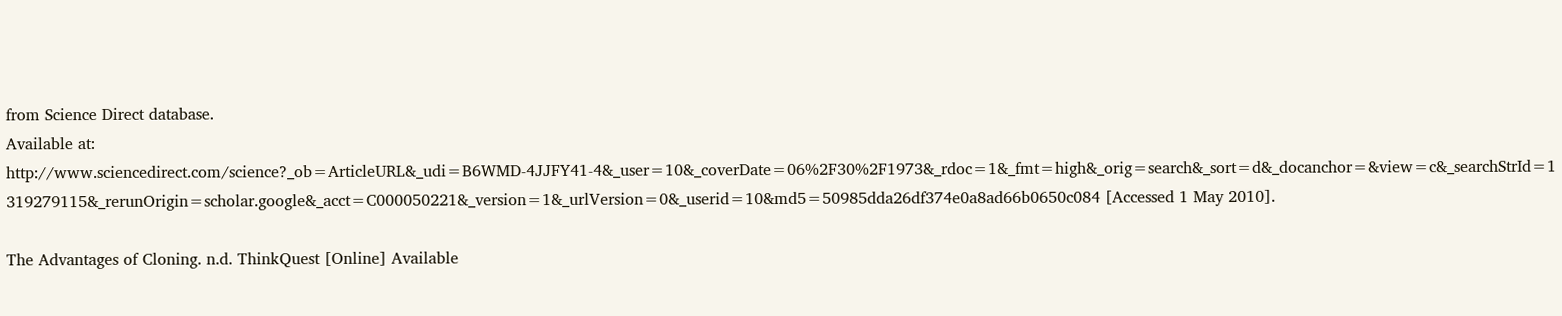from Science Direct database.
Available at: http://www.sciencedirect.com/science?_ob=ArticleURL&_udi=B6WMD-4JJFY41-4&_user=10&_coverDate=06%2F30%2F1973&_rdoc=1&_fmt=high&_orig=search&_sort=d&_docanchor=&view=c&_searchStrId=1319279115&_rerunOrigin=scholar.google&_acct=C000050221&_version=1&_urlVersion=0&_userid=10&md5=50985dda26df374e0a8ad66b0650c084 [Accessed 1 May 2010].

The Advantages of Cloning. n.d. ThinkQuest [Online] Available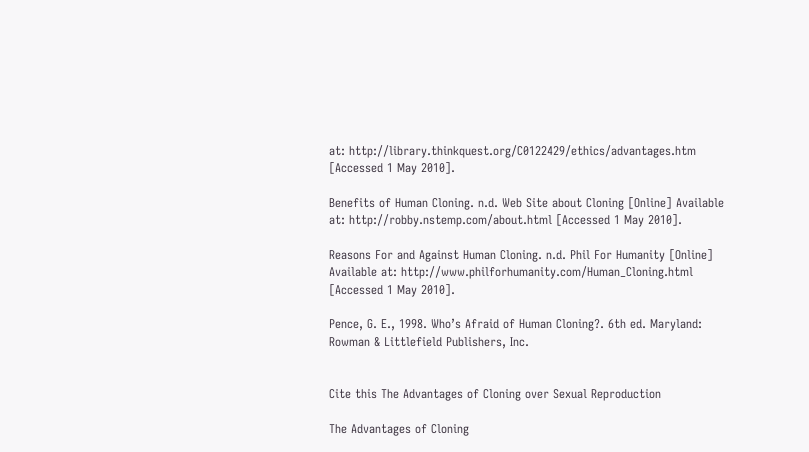at: http://library.thinkquest.org/C0122429/ethics/advantages.htm [Accessed 1 May 2010].

Benefits of Human Cloning. n.d. Web Site about Cloning [Online] Available at: http://robby.nstemp.com/about.html [Accessed 1 May 2010].

Reasons For and Against Human Cloning. n.d. Phil For Humanity [Online] Available at: http://www.philforhumanity.com/Human_Cloning.html [Accessed 1 May 2010].

Pence, G. E., 1998. Who’s Afraid of Human Cloning?. 6th ed. Maryland: Rowman & Littlefield Publishers, Inc.


Cite this The Advantages of Cloning over Sexual Reproduction

The Advantages of Cloning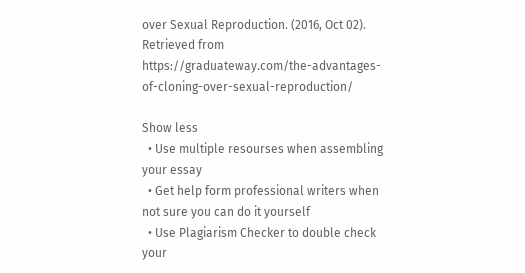over Sexual Reproduction. (2016, Oct 02). Retrieved from https://graduateway.com/the-advantages-of-cloning-over-sexual-reproduction/

Show less
  • Use multiple resourses when assembling your essay
  • Get help form professional writers when not sure you can do it yourself
  • Use Plagiarism Checker to double check your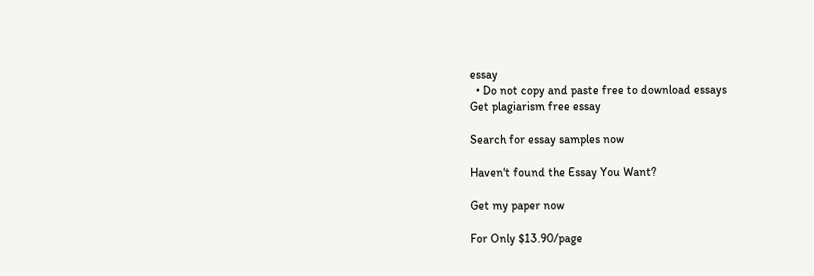essay
  • Do not copy and paste free to download essays
Get plagiarism free essay

Search for essay samples now

Haven't found the Essay You Want?

Get my paper now

For Only $13.90/page